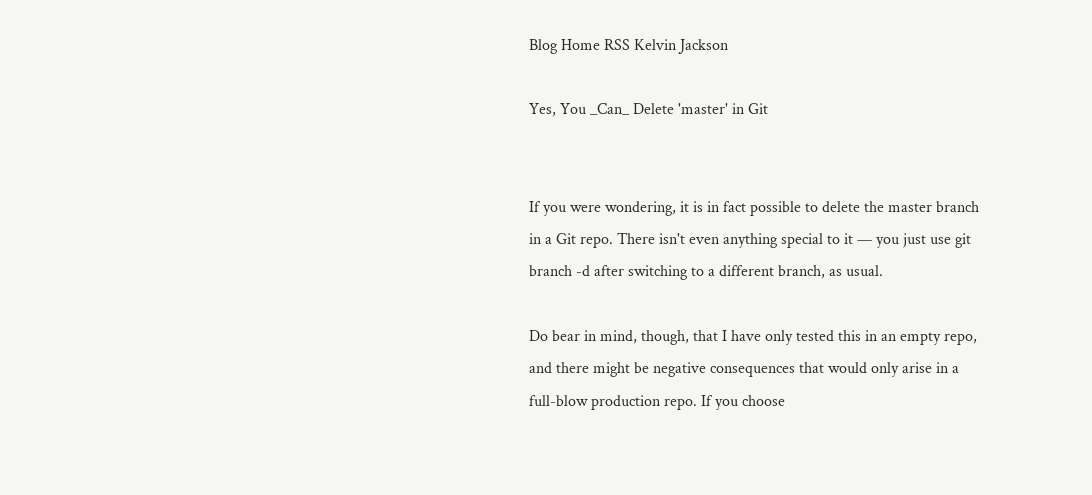Blog Home RSS Kelvin Jackson

Yes, You _Can_ Delete 'master' in Git


If you were wondering, it is in fact possible to delete the master branch in a Git repo. There isn't even anything special to it — you just use git branch -d after switching to a different branch, as usual.

Do bear in mind, though, that I have only tested this in an empty repo, and there might be negative consequences that would only arise in a full-blow production repo. If you choose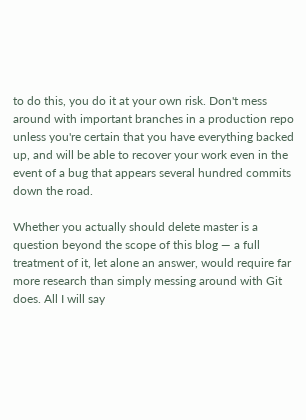to do this, you do it at your own risk. Don't mess around with important branches in a production repo unless you're certain that you have everything backed up, and will be able to recover your work even in the event of a bug that appears several hundred commits down the road.

Whether you actually should delete master is a question beyond the scope of this blog — a full treatment of it, let alone an answer, would require far more research than simply messing around with Git does. All I will say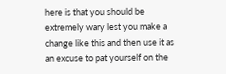here is that you should be extremely wary lest you make a change like this and then use it as an excuse to pat yourself on the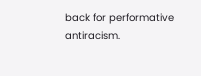back for performative antiracism.